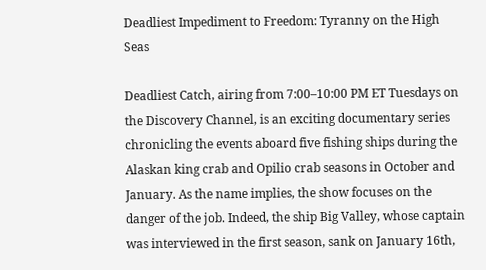Deadliest Impediment to Freedom: Tyranny on the High Seas

Deadliest Catch, airing from 7:00–10:00 PM ET Tuesdays on the Discovery Channel, is an exciting documentary series chronicling the events aboard five fishing ships during the Alaskan king crab and Opilio crab seasons in October and January. As the name implies, the show focuses on the danger of the job. Indeed, the ship Big Valley, whose captain was interviewed in the first season, sank on January 16th,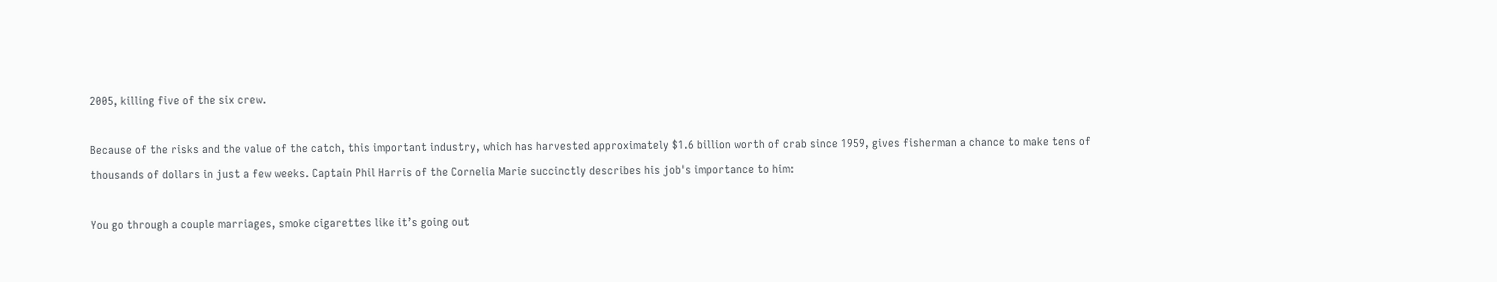2005, killing five of the six crew.

Because of the risks and the value of the catch, this important industry, which has harvested approximately $1.6 billion worth of crab since 1959, gives fisherman a chance to make tens of thousands of dollars in just a few weeks. Captain Phil Harris of the Cornelia Marie succinctly describes his job's importance to him:

You go through a couple marriages, smoke cigarettes like it’s going out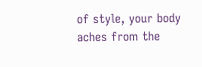of style, your body aches from the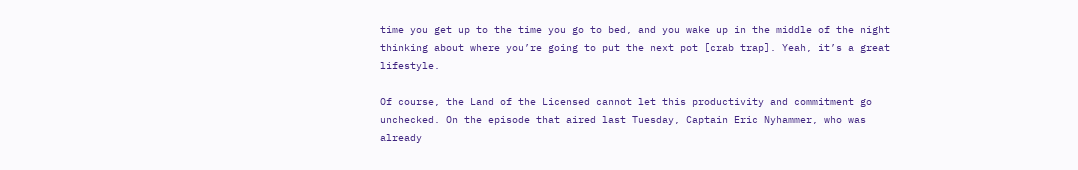time you get up to the time you go to bed, and you wake up in the middle of the night thinking about where you’re going to put the next pot [crab trap]. Yeah, it’s a great lifestyle.

Of course, the Land of the Licensed cannot let this productivity and commitment go unchecked. On the episode that aired last Tuesday, Captain Eric Nyhammer, who was already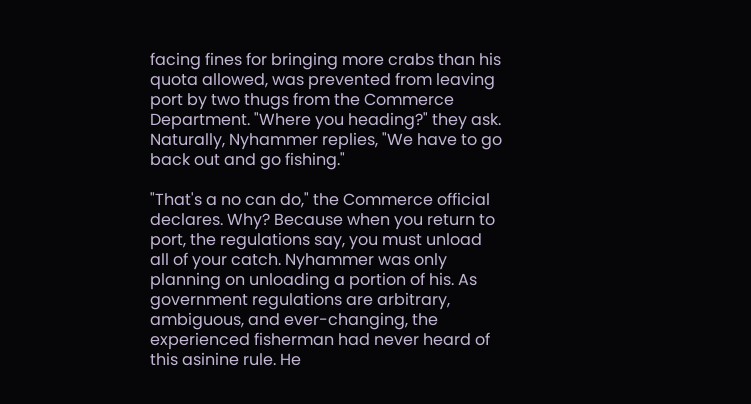facing fines for bringing more crabs than his quota allowed, was prevented from leaving port by two thugs from the Commerce Department. "Where you heading?" they ask. Naturally, Nyhammer replies, "We have to go back out and go fishing."

"That's a no can do," the Commerce official declares. Why? Because when you return to port, the regulations say, you must unload all of your catch. Nyhammer was only planning on unloading a portion of his. As government regulations are arbitrary, ambiguous, and ever-changing, the experienced fisherman had never heard of this asinine rule. He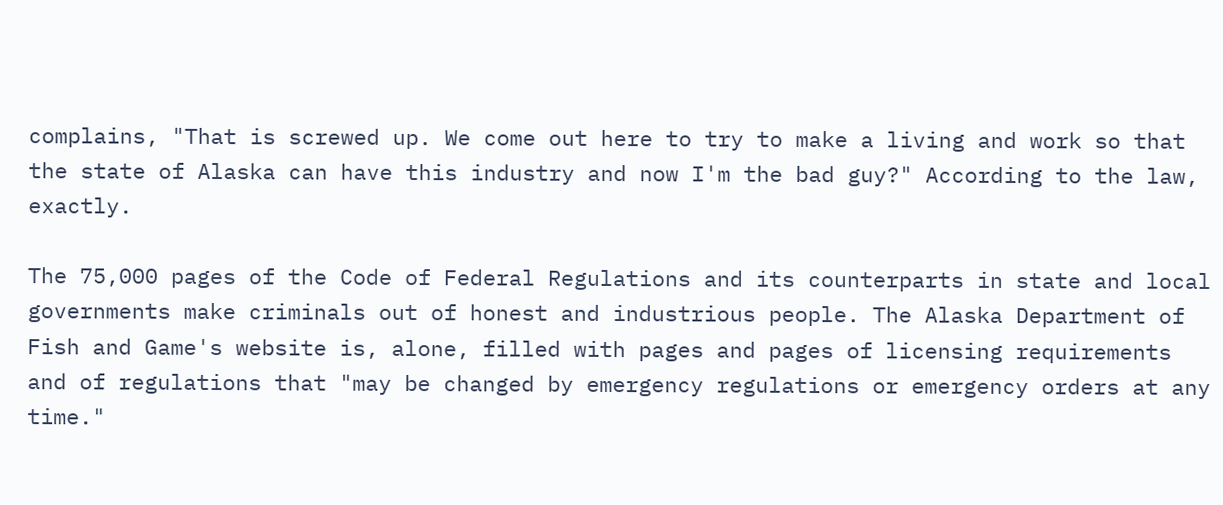complains, "That is screwed up. We come out here to try to make a living and work so that the state of Alaska can have this industry and now I'm the bad guy?" According to the law, exactly.

The 75,000 pages of the Code of Federal Regulations and its counterparts in state and local governments make criminals out of honest and industrious people. The Alaska Department of Fish and Game's website is, alone, filled with pages and pages of licensing requirements and of regulations that "may be changed by emergency regulations or emergency orders at any time."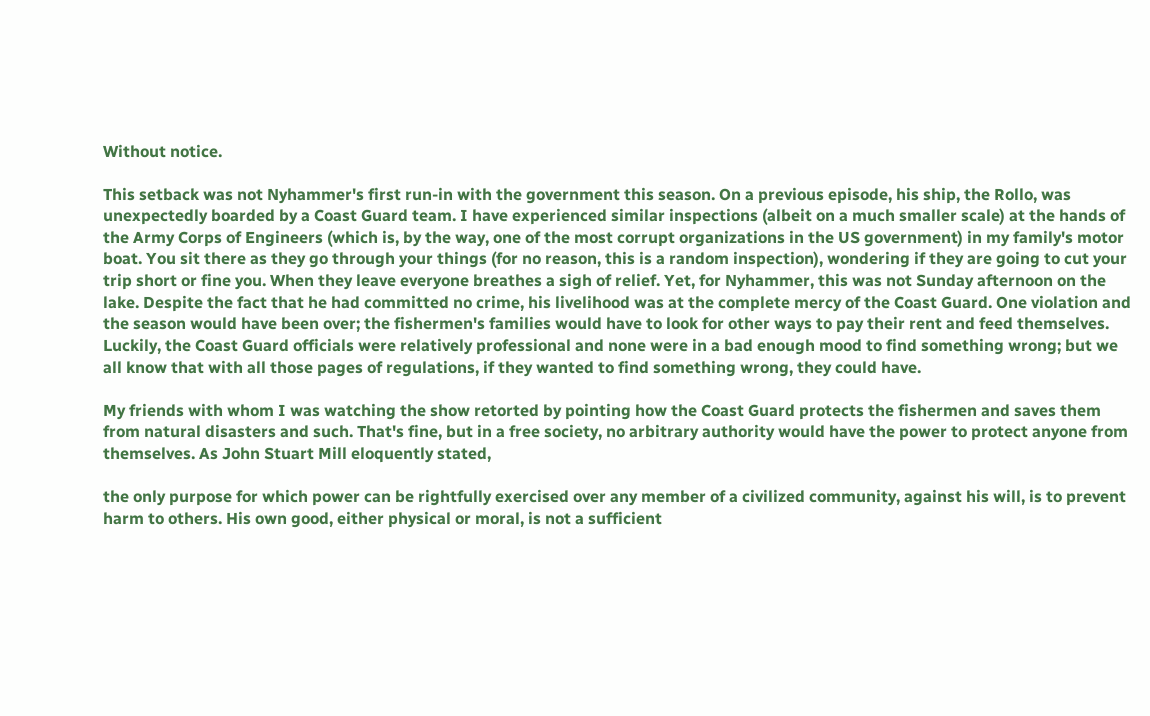Without notice.

This setback was not Nyhammer's first run-in with the government this season. On a previous episode, his ship, the Rollo, was unexpectedly boarded by a Coast Guard team. I have experienced similar inspections (albeit on a much smaller scale) at the hands of the Army Corps of Engineers (which is, by the way, one of the most corrupt organizations in the US government) in my family's motor boat. You sit there as they go through your things (for no reason, this is a random inspection), wondering if they are going to cut your trip short or fine you. When they leave everyone breathes a sigh of relief. Yet, for Nyhammer, this was not Sunday afternoon on the lake. Despite the fact that he had committed no crime, his livelihood was at the complete mercy of the Coast Guard. One violation and the season would have been over; the fishermen's families would have to look for other ways to pay their rent and feed themselves. Luckily, the Coast Guard officials were relatively professional and none were in a bad enough mood to find something wrong; but we all know that with all those pages of regulations, if they wanted to find something wrong, they could have.

My friends with whom I was watching the show retorted by pointing how the Coast Guard protects the fishermen and saves them from natural disasters and such. That's fine, but in a free society, no arbitrary authority would have the power to protect anyone from themselves. As John Stuart Mill eloquently stated,

the only purpose for which power can be rightfully exercised over any member of a civilized community, against his will, is to prevent harm to others. His own good, either physical or moral, is not a sufficient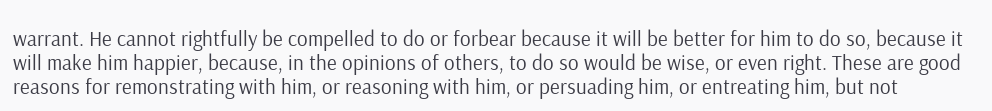warrant. He cannot rightfully be compelled to do or forbear because it will be better for him to do so, because it will make him happier, because, in the opinions of others, to do so would be wise, or even right. These are good reasons for remonstrating with him, or reasoning with him, or persuading him, or entreating him, but not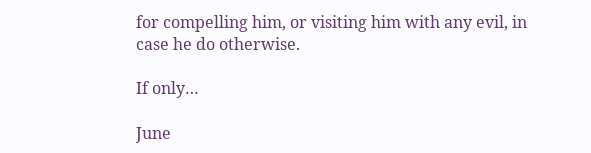for compelling him, or visiting him with any evil, in case he do otherwise.

If only…

June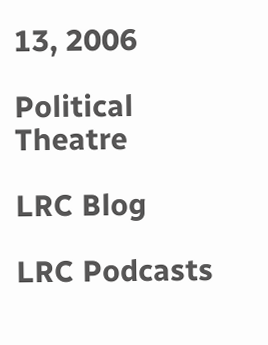13, 2006

Political Theatre

LRC Blog

LRC Podcasts